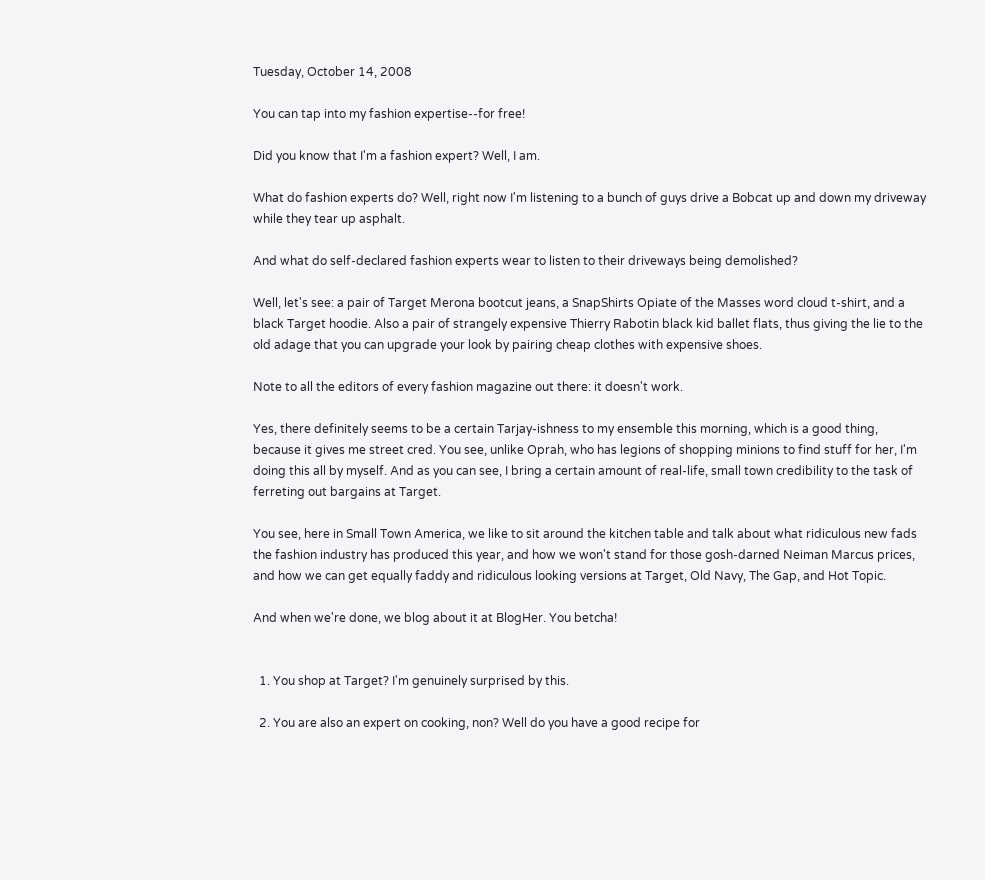Tuesday, October 14, 2008

You can tap into my fashion expertise--for free!

Did you know that I'm a fashion expert? Well, I am.

What do fashion experts do? Well, right now I'm listening to a bunch of guys drive a Bobcat up and down my driveway while they tear up asphalt.

And what do self-declared fashion experts wear to listen to their driveways being demolished?

Well, let's see: a pair of Target Merona bootcut jeans, a SnapShirts Opiate of the Masses word cloud t-shirt, and a black Target hoodie. Also a pair of strangely expensive Thierry Rabotin black kid ballet flats, thus giving the lie to the old adage that you can upgrade your look by pairing cheap clothes with expensive shoes.

Note to all the editors of every fashion magazine out there: it doesn't work.

Yes, there definitely seems to be a certain Tarjay-ishness to my ensemble this morning, which is a good thing, because it gives me street cred. You see, unlike Oprah, who has legions of shopping minions to find stuff for her, I'm doing this all by myself. And as you can see, I bring a certain amount of real-life, small town credibility to the task of ferreting out bargains at Target.

You see, here in Small Town America, we like to sit around the kitchen table and talk about what ridiculous new fads the fashion industry has produced this year, and how we won't stand for those gosh-darned Neiman Marcus prices, and how we can get equally faddy and ridiculous looking versions at Target, Old Navy, The Gap, and Hot Topic.

And when we're done, we blog about it at BlogHer. You betcha!


  1. You shop at Target? I'm genuinely surprised by this.

  2. You are also an expert on cooking, non? Well do you have a good recipe for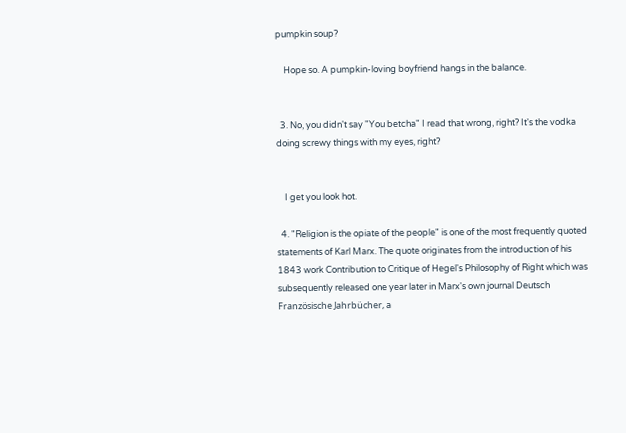pumpkin soup?

    Hope so. A pumpkin-loving boyfriend hangs in the balance.


  3. No, you didn't say "You betcha" I read that wrong, right? It's the vodka doing screwy things with my eyes, right?


    I get you look hot.

  4. "Religion is the opiate of the people" is one of the most frequently quoted statements of Karl Marx. The quote originates from the introduction of his 1843 work Contribution to Critique of Hegel's Philosophy of Right which was subsequently released one year later in Marx's own journal Deutsch Französische Jahrbücher, a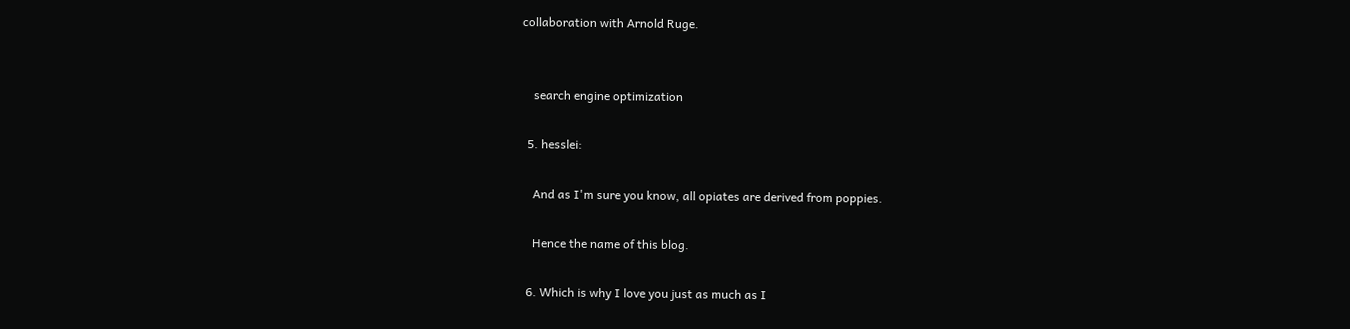collaboration with Arnold Ruge.


    search engine optimization

  5. hesslei:

    And as I'm sure you know, all opiates are derived from poppies.

    Hence the name of this blog.

  6. Which is why I love you just as much as I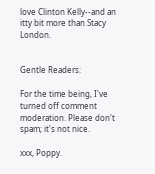love Clinton Kelly--and an itty bit more than Stacy London.


Gentle Readers:

For the time being, I've turned off comment moderation. Please don't spam; it's not nice.

xxx, Poppy.